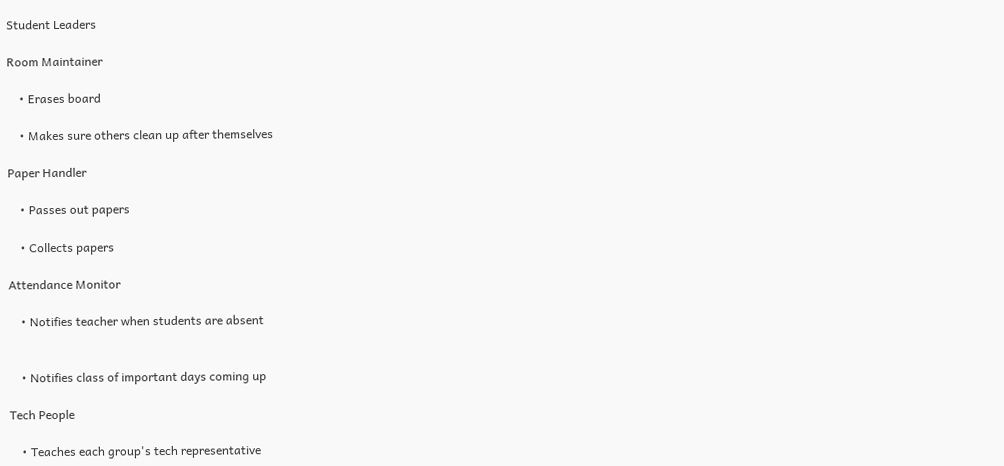Student Leaders

Room Maintainer

    • Erases board

    • Makes sure others clean up after themselves

Paper Handler

    • Passes out papers

    • Collects papers

Attendance Monitor

    • Notifies teacher when students are absent


    • Notifies class of important days coming up

Tech People

    • Teaches each group's tech representative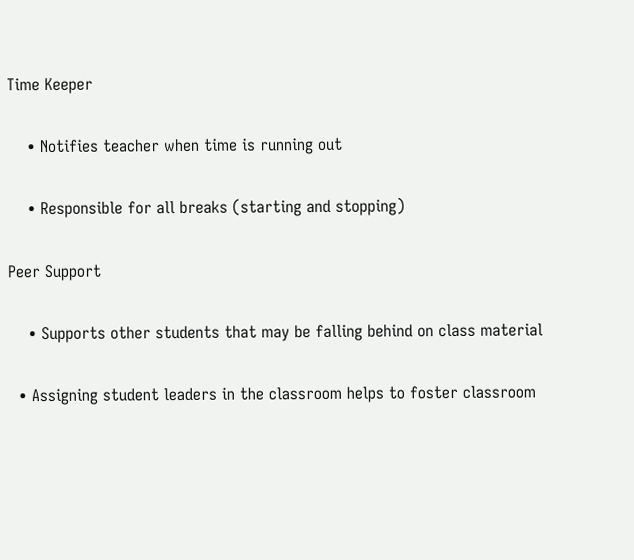Time Keeper

    • Notifies teacher when time is running out

    • Responsible for all breaks (starting and stopping)

Peer Support

    • Supports other students that may be falling behind on class material

  • Assigning student leaders in the classroom helps to foster classroom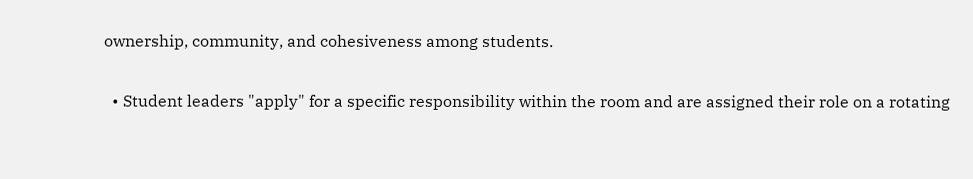ownership, community, and cohesiveness among students.

  • Student leaders "apply" for a specific responsibility within the room and are assigned their role on a rotating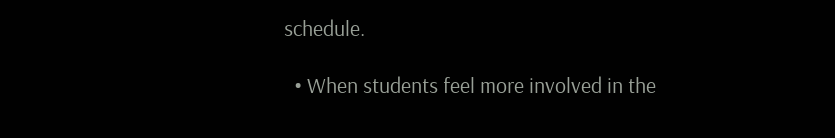schedule.

  • When students feel more involved in the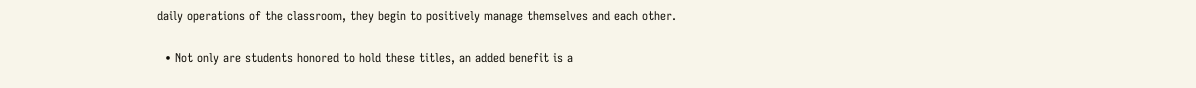daily operations of the classroom, they begin to positively manage themselves and each other.

  • Not only are students honored to hold these titles, an added benefit is a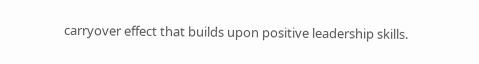carryover effect that builds upon positive leadership skills.